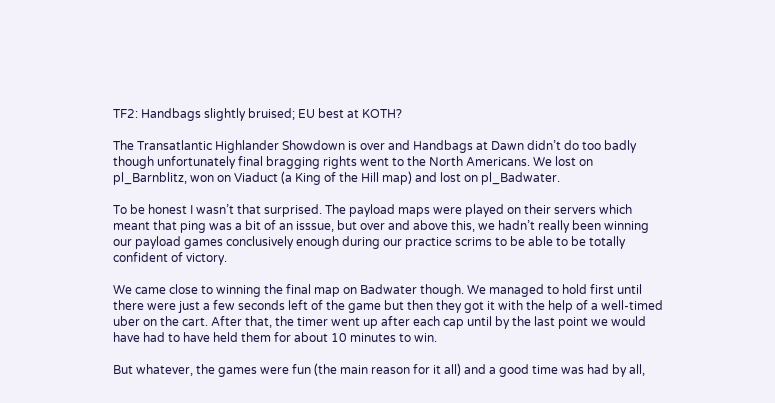TF2: Handbags slightly bruised; EU best at KOTH?

The Transatlantic Highlander Showdown is over and Handbags at Dawn didn’t do too badly though unfortunately final bragging rights went to the North Americans. We lost on pl_Barnblitz, won on Viaduct (a King of the Hill map) and lost on pl_Badwater.

To be honest I wasn’t that surprised. The payload maps were played on their servers which meant that ping was a bit of an isssue, but over and above this, we hadn’t really been winning our payload games conclusively enough during our practice scrims to be able to be totally confident of victory.

We came close to winning the final map on Badwater though. We managed to hold first until there were just a few seconds left of the game but then they got it with the help of a well-timed uber on the cart. After that, the timer went up after each cap until by the last point we would have had to have held them for about 10 minutes to win.

But whatever, the games were fun (the main reason for it all) and a good time was had by all,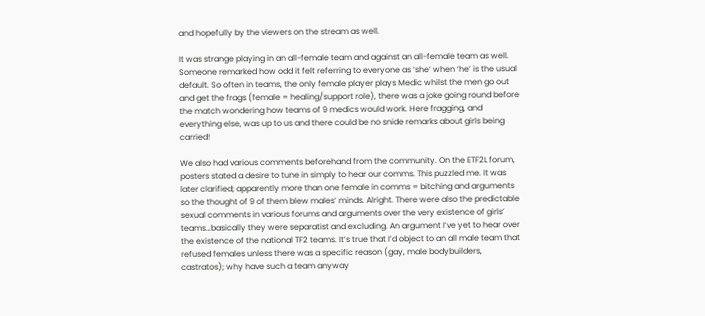and hopefully by the viewers on the stream as well.

It was strange playing in an all-female team and against an all-female team as well. Someone remarked how odd it felt referring to everyone as ‘she’ when ‘he’ is the usual default. So often in teams, the only female player plays Medic whilst the men go out and get the frags (female = healing/support role), there was a joke going round before the match wondering how teams of 9 medics would work. Here fragging, and everything else, was up to us and there could be no snide remarks about girls being carried!

We also had various comments beforehand from the community. On the ETF2L forum, posters stated a desire to tune in simply to hear our comms. This puzzled me. It was later clarified; apparently more than one female in comms = bitching and arguments so the thought of 9 of them blew males’ minds. Alright. There were also the predictable sexual comments in various forums and arguments over the very existence of girls’ teams…basically they were separatist and excluding. An argument I’ve yet to hear over the existence of the national TF2 teams. It’s true that I’d object to an all male team that refused females unless there was a specific reason (gay, male bodybuilders, castratos); why have such a team anyway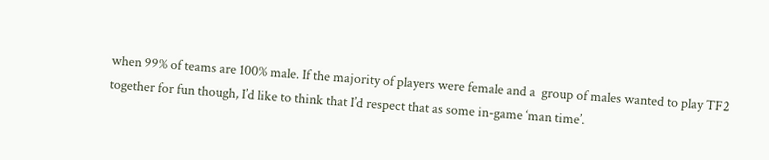when 99% of teams are 100% male. If the majority of players were female and a  group of males wanted to play TF2 together for fun though, I’d like to think that I’d respect that as some in-game ‘man time’.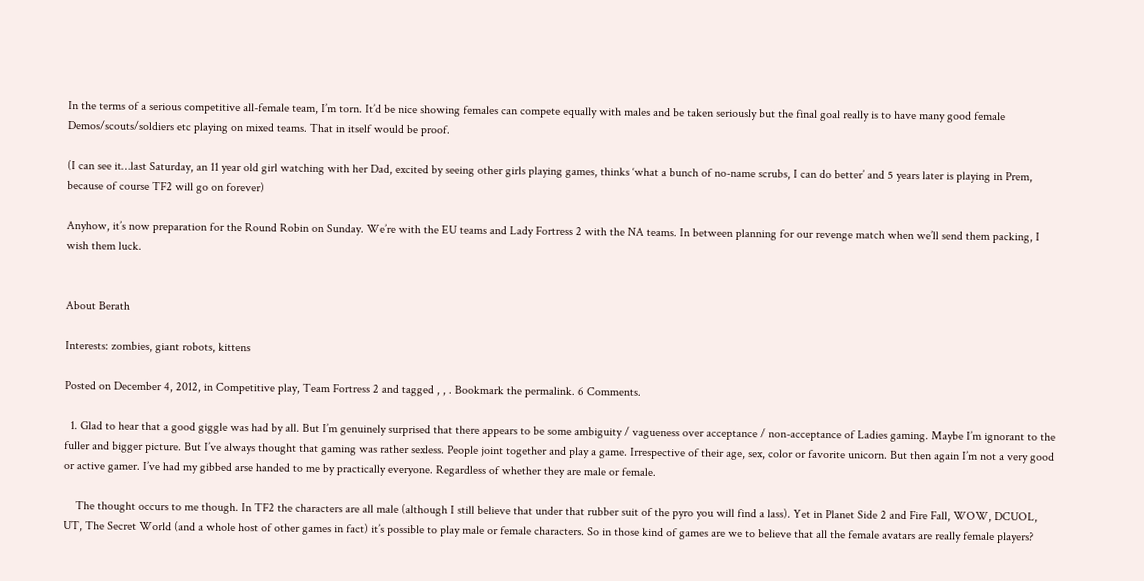In the terms of a serious competitive all-female team, I’m torn. It’d be nice showing females can compete equally with males and be taken seriously but the final goal really is to have many good female Demos/scouts/soldiers etc playing on mixed teams. That in itself would be proof.

(I can see it…last Saturday, an 11 year old girl watching with her Dad, excited by seeing other girls playing games, thinks ‘what a bunch of no-name scrubs, I can do better’ and 5 years later is playing in Prem, because of course TF2 will go on forever)

Anyhow, it’s now preparation for the Round Robin on Sunday. We’re with the EU teams and Lady Fortress 2 with the NA teams. In between planning for our revenge match when we’ll send them packing, I wish them luck.


About Berath

Interests: zombies, giant robots, kittens

Posted on December 4, 2012, in Competitive play, Team Fortress 2 and tagged , , . Bookmark the permalink. 6 Comments.

  1. Glad to hear that a good giggle was had by all. But I’m genuinely surprised that there appears to be some ambiguity / vagueness over acceptance / non-acceptance of Ladies gaming. Maybe I’m ignorant to the fuller and bigger picture. But I’ve always thought that gaming was rather sexless. People joint together and play a game. Irrespective of their age, sex, color or favorite unicorn. But then again I’m not a very good or active gamer. I’ve had my gibbed arse handed to me by practically everyone. Regardless of whether they are male or female.

    The thought occurs to me though. In TF2 the characters are all male (although I still believe that under that rubber suit of the pyro you will find a lass). Yet in Planet Side 2 and Fire Fall, WOW, DCUOL, UT, The Secret World (and a whole host of other games in fact) it’s possible to play male or female characters. So in those kind of games are we to believe that all the female avatars are really female players?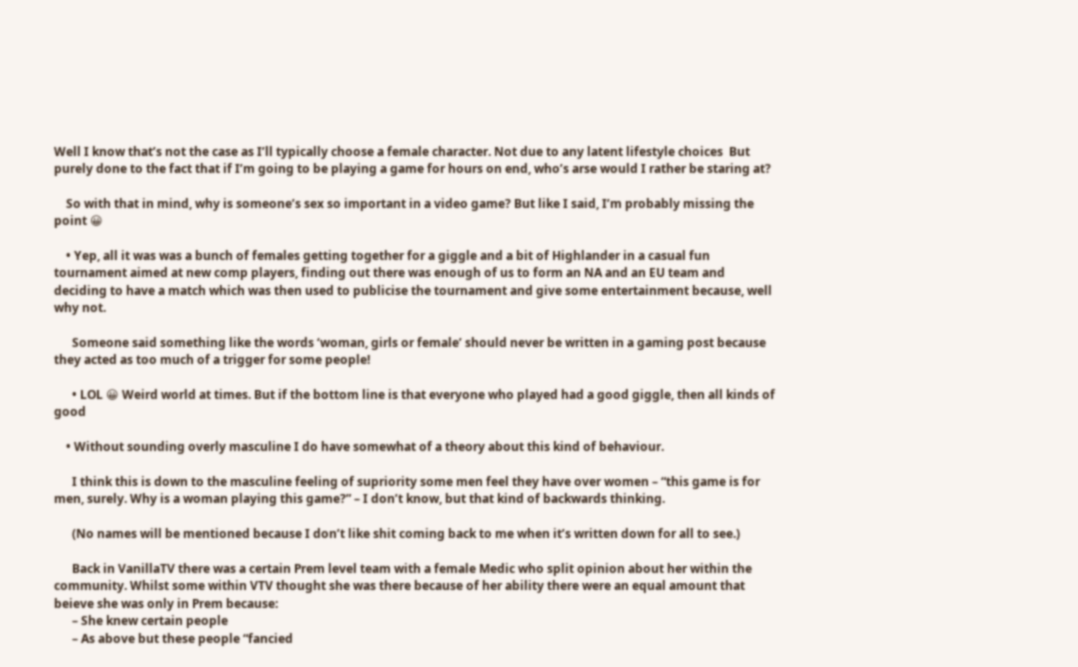Well I know that’s not the case as I’ll typically choose a female character. Not due to any latent lifestyle choices  But purely done to the fact that if I’m going to be playing a game for hours on end, who’s arse would I rather be staring at?

    So with that in mind, why is someone’s sex so important in a video game? But like I said, I’m probably missing the point 😀

    • Yep, all it was was a bunch of females getting together for a giggle and a bit of Highlander in a casual fun tournament aimed at new comp players, finding out there was enough of us to form an NA and an EU team and deciding to have a match which was then used to publicise the tournament and give some entertainment because, well why not.

      Someone said something like the words ‘woman, girls or female’ should never be written in a gaming post because they acted as too much of a trigger for some people!

      • LOL 😀 Weird world at times. But if the bottom line is that everyone who played had a good giggle, then all kinds of good

    • Without sounding overly masculine I do have somewhat of a theory about this kind of behaviour.

      I think this is down to the masculine feeling of supriority some men feel they have over women – “this game is for men, surely. Why is a woman playing this game?” – I don’t know, but that kind of backwards thinking.

      (No names will be mentioned because I don’t like shit coming back to me when it’s written down for all to see.)

      Back in VanillaTV there was a certain Prem level team with a female Medic who split opinion about her within the community. Whilst some within VTV thought she was there because of her ability there were an equal amount that beieve she was only in Prem because:
      – She knew certain people
      – As above but these people “fancied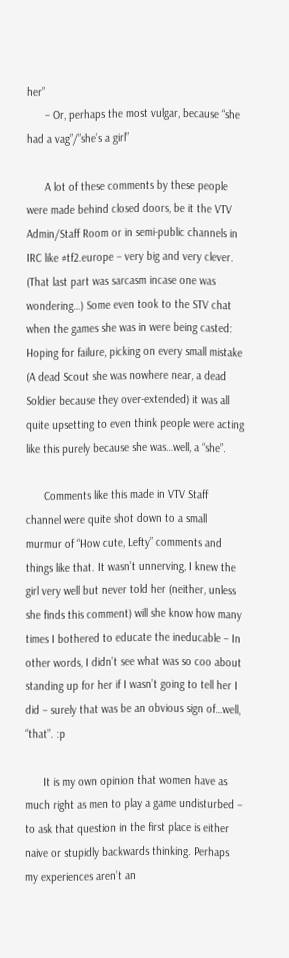her”
      – Or, perhaps the most vulgar, because “she had a vag”/”she’s a girl”

      A lot of these comments by these people were made behind closed doors, be it the VTV Admin/Staff Room or in semi-public channels in IRC like #tf2.europe – very big and very clever. (That last part was sarcasm incase one was wondering…) Some even took to the STV chat when the games she was in were being casted: Hoping for failure, picking on every small mistake (A dead Scout she was nowhere near, a dead Soldier because they over-extended) it was all quite upsetting to even think people were acting like this purely because she was…well, a “she”.

      Comments like this made in VTV Staff channel were quite shot down to a small murmur of “How cute, Lefty” comments and things like that. It wasn’t unnerving, I knew the girl very well but never told her (neither, unless she finds this comment) will she know how many times I bothered to educate the ineducable – In other words, I didn’t see what was so coo about standing up for her if I wasn’t going to tell her I did – surely that was be an obvious sign of…well, “that”. :p

      It is my own opinion that women have as much right as men to play a game undisturbed – to ask that question in the first place is either naive or stupidly backwards thinking. Perhaps my experiences aren’t an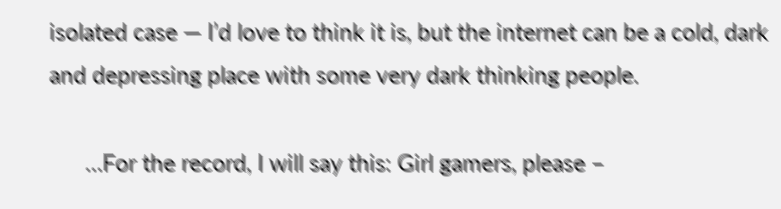isolated case — I’d love to think it is, but the internet can be a cold, dark and depressing place with some very dark thinking people.

      …For the record, I will say this: Girl gamers, please –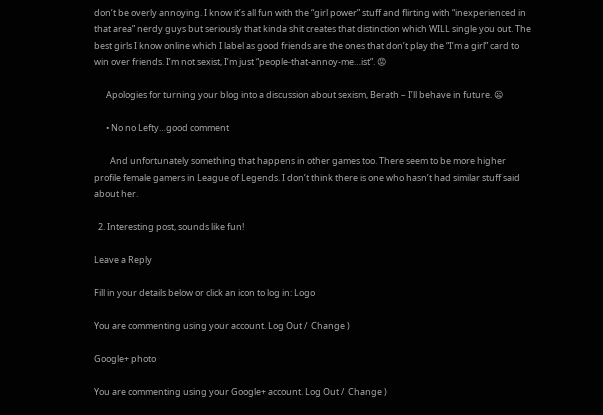don’t be overly annoying. I know it’s all fun with the “girl power” stuff and flirting with “inexperienced in that area” nerdy guys but seriously that kinda shit creates that distinction which WILL single you out. The best girls I know online which I label as good friends are the ones that don’t play the “I’m a girl” card to win over friends. I’m not sexist, I’m just “people-that-annoy-me…ist”. 😡

      Apologies for turning your blog into a discussion about sexism, Berath – I’ll behave in future. 😦

      • No no Lefty…good comment

        And unfortunately something that happens in other games too. There seem to be more higher profile female gamers in League of Legends. I don’t think there is one who hasn’t had similar stuff said about her.

  2. Interesting post, sounds like fun!

Leave a Reply

Fill in your details below or click an icon to log in: Logo

You are commenting using your account. Log Out /  Change )

Google+ photo

You are commenting using your Google+ account. Log Out /  Change )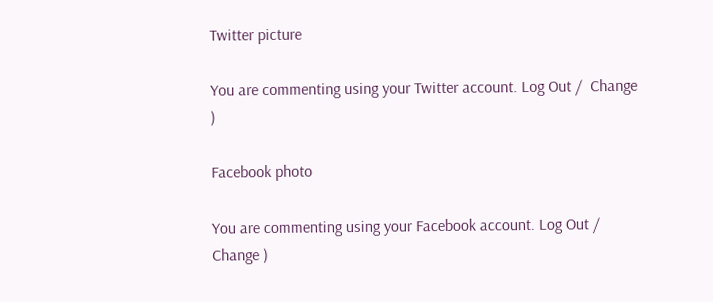Twitter picture

You are commenting using your Twitter account. Log Out /  Change )

Facebook photo

You are commenting using your Facebook account. Log Out /  Change )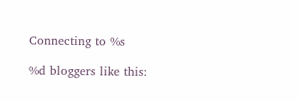Connecting to %s

%d bloggers like this: